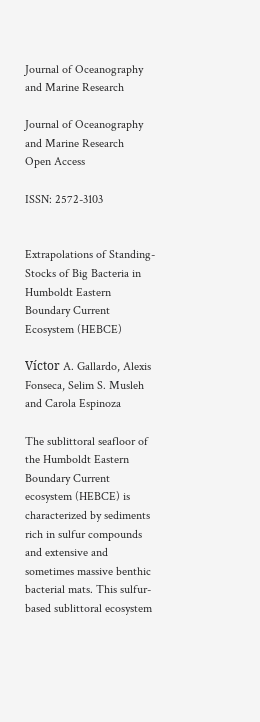Journal of Oceanography and Marine Research

Journal of Oceanography and Marine Research
Open Access

ISSN: 2572-3103


Extrapolations of Standing-Stocks of Big Bacteria in Humboldt Eastern Boundary Current Ecosystem (HEBCE)

Víctor A. Gallardo, Alexis Fonseca, Selim S. Musleh and Carola Espinoza

The sublittoral seafloor of the Humboldt Eastern Boundary Current ecosystem (HEBCE) is characterized by sediments rich in sulfur compounds and extensive and sometimes massive benthic bacterial mats. This sulfur-based sublittoral ecosystem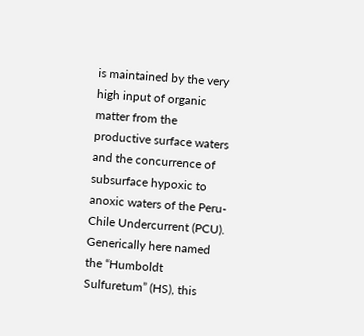is maintained by the very high input of organic matter from the productive surface waters and the concurrence of subsurface hypoxic to anoxic waters of the Peru-Chile Undercurrent (PCU). Generically here named the “Humboldt Sulfuretum” (HS), this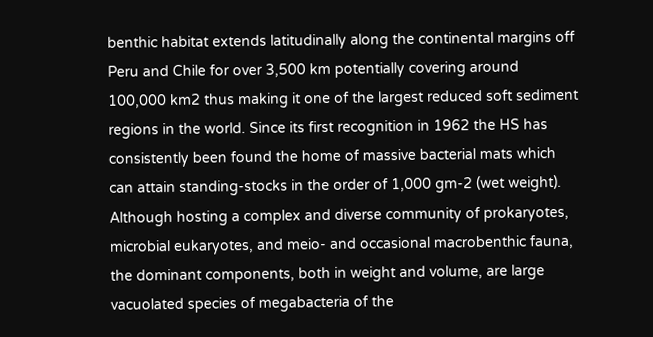benthic habitat extends latitudinally along the continental margins off Peru and Chile for over 3,500 km potentially covering around 100,000 km2 thus making it one of the largest reduced soft sediment regions in the world. Since its first recognition in 1962 the HS has consistently been found the home of massive bacterial mats which can attain standing-stocks in the order of 1,000 gm-2 (wet weight). Although hosting a complex and diverse community of prokaryotes, microbial eukaryotes, and meio- and occasional macrobenthic fauna, the dominant components, both in weight and volume, are large vacuolated species of megabacteria of the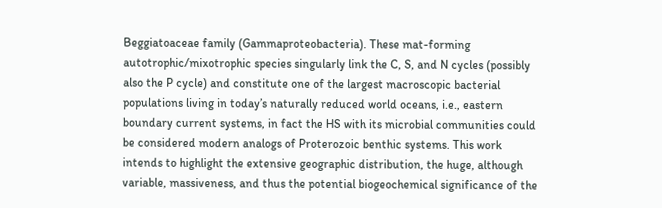Beggiatoaceae family (Gammaproteobacteria). These mat-forming autotrophic/mixotrophic species singularly link the C, S, and N cycles (possibly also the P cycle) and constitute one of the largest macroscopic bacterial populations living in today’s naturally reduced world oceans, i.e., eastern boundary current systems, in fact the HS with its microbial communities could be considered modern analogs of Proterozoic benthic systems. This work intends to highlight the extensive geographic distribution, the huge, although variable, massiveness, and thus the potential biogeochemical significance of the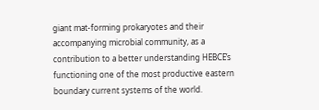giant mat-forming prokaryotes and their accompanying microbial community, as a contribution to a better understanding HEBCE’s functioning one of the most productive eastern boundary current systems of the world.